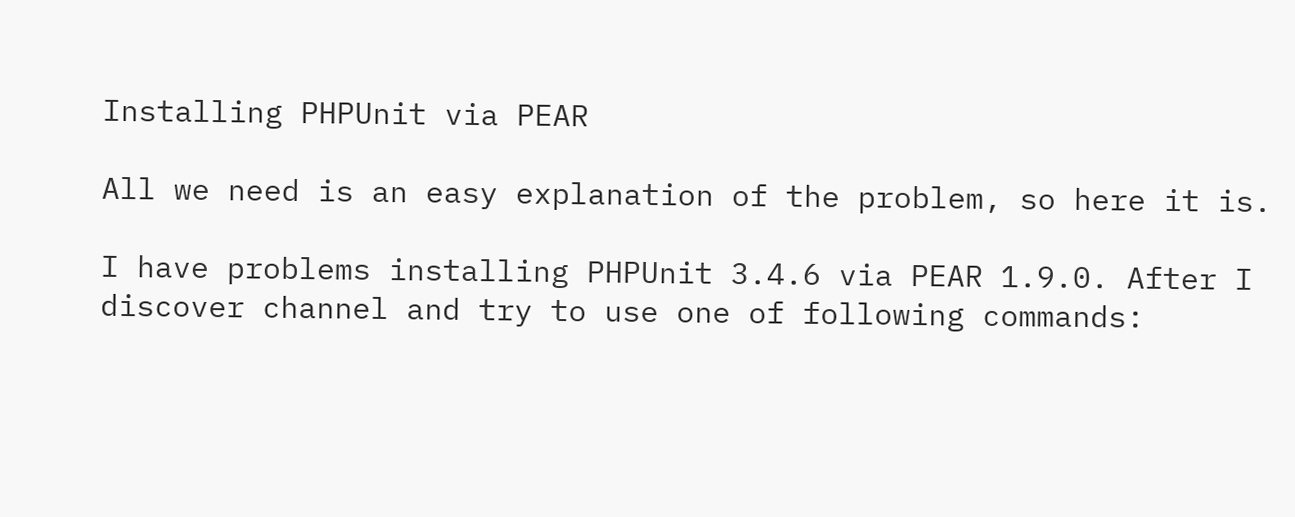Installing PHPUnit via PEAR

All we need is an easy explanation of the problem, so here it is.

I have problems installing PHPUnit 3.4.6 via PEAR 1.9.0. After I discover channel and try to use one of following commands: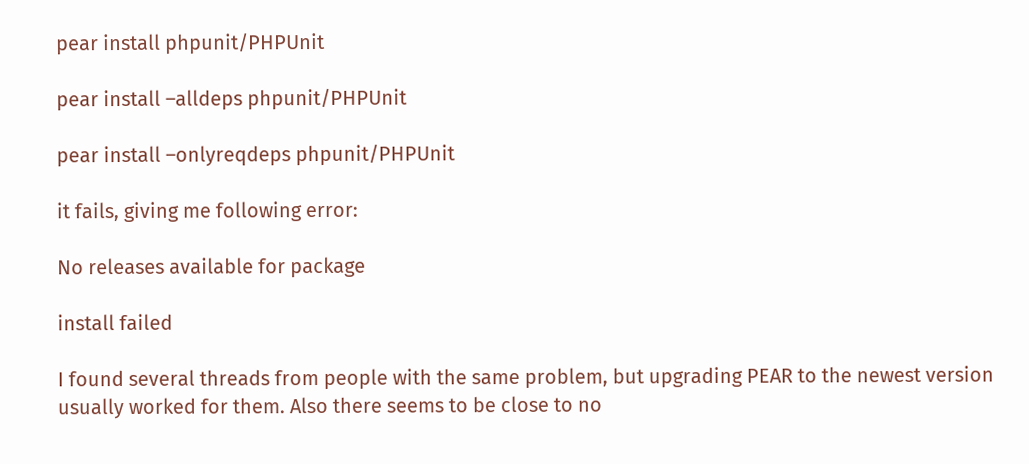pear install phpunit/PHPUnit

pear install –alldeps phpunit/PHPUnit

pear install –onlyreqdeps phpunit/PHPUnit

it fails, giving me following error:

No releases available for package

install failed

I found several threads from people with the same problem, but upgrading PEAR to the newest version usually worked for them. Also there seems to be close to no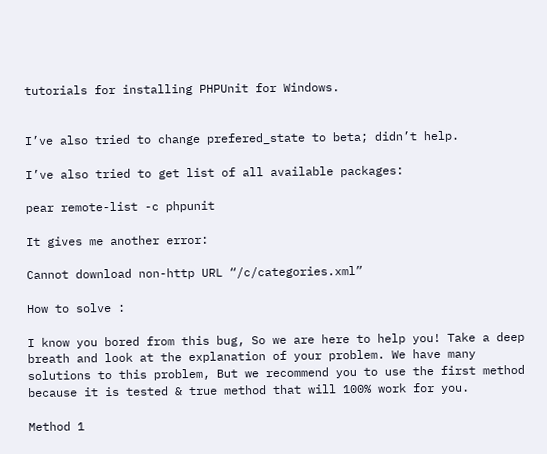tutorials for installing PHPUnit for Windows.


I’ve also tried to change prefered_state to beta; didn’t help.

I’ve also tried to get list of all available packages:

pear remote-list -c phpunit

It gives me another error:

Cannot download non-http URL “/c/categories.xml”

How to solve :

I know you bored from this bug, So we are here to help you! Take a deep breath and look at the explanation of your problem. We have many solutions to this problem, But we recommend you to use the first method because it is tested & true method that will 100% work for you.

Method 1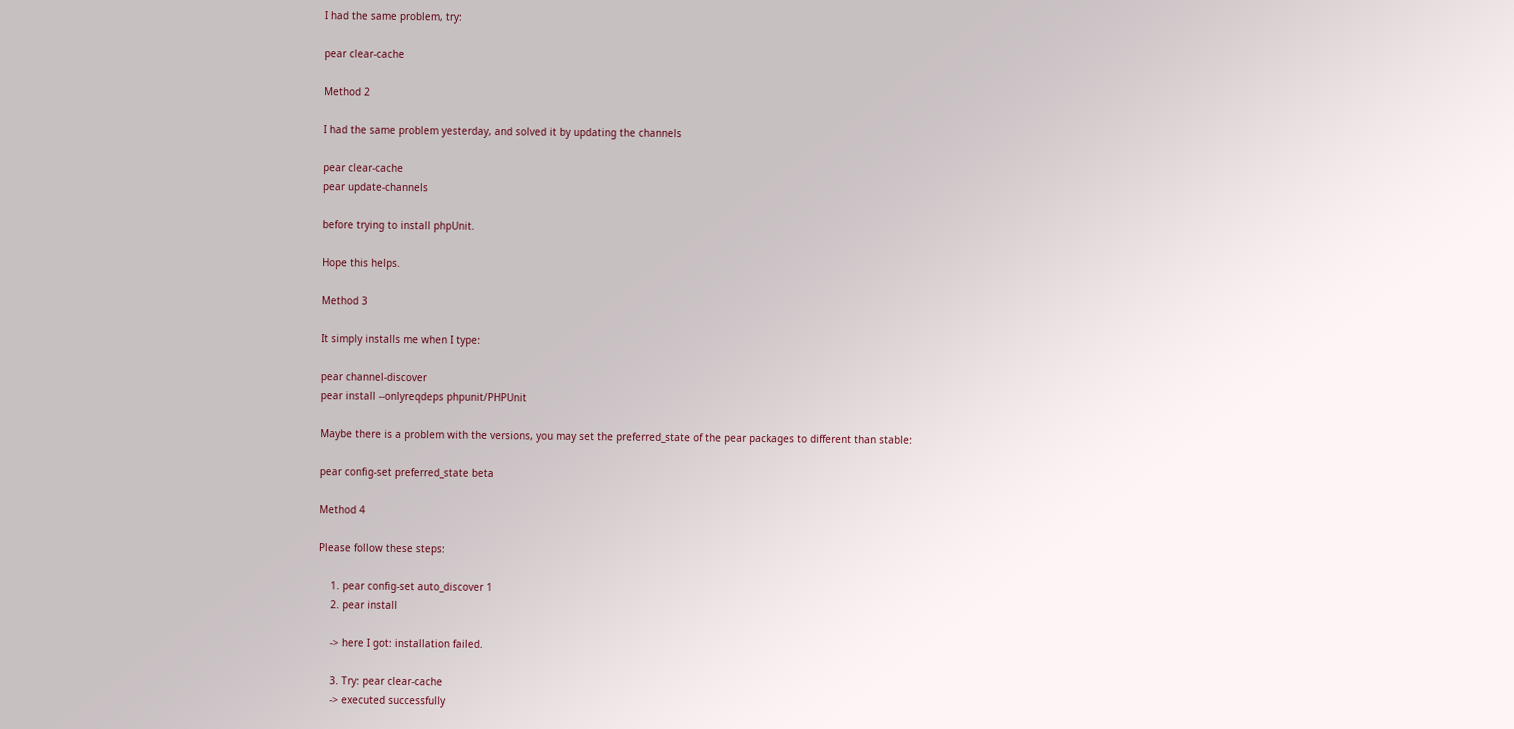I had the same problem, try:

pear clear-cache

Method 2

I had the same problem yesterday, and solved it by updating the channels

pear clear-cache
pear update-channels

before trying to install phpUnit.

Hope this helps.

Method 3

It simply installs me when I type:

pear channel-discover
pear install --onlyreqdeps phpunit/PHPUnit

Maybe there is a problem with the versions, you may set the preferred_state of the pear packages to different than stable:

pear config-set preferred_state beta

Method 4

Please follow these steps:

    1. pear config-set auto_discover 1
    2. pear install

    -> here I got: installation failed.

    3. Try: pear clear-cache
    -> executed successfully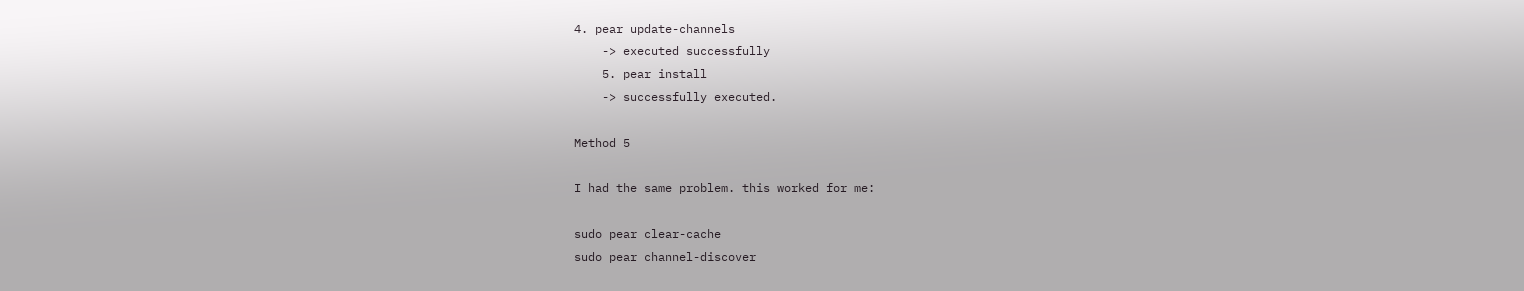4. pear update-channels
    -> executed successfully
    5. pear install
    -> successfully executed.

Method 5

I had the same problem. this worked for me:

sudo pear clear-cache
sudo pear channel-discover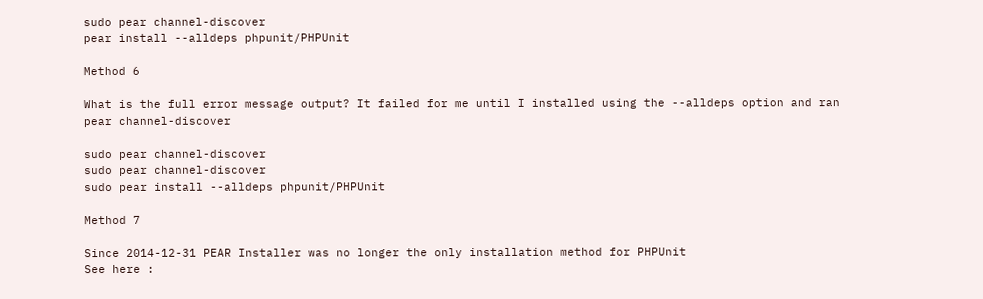sudo pear channel-discover
pear install --alldeps phpunit/PHPUnit

Method 6

What is the full error message output? It failed for me until I installed using the --alldeps option and ran pear channel-discover

sudo pear channel-discover
sudo pear channel-discover
sudo pear install --alldeps phpunit/PHPUnit

Method 7

Since 2014-12-31 PEAR Installer was no longer the only installation method for PHPUnit
See here :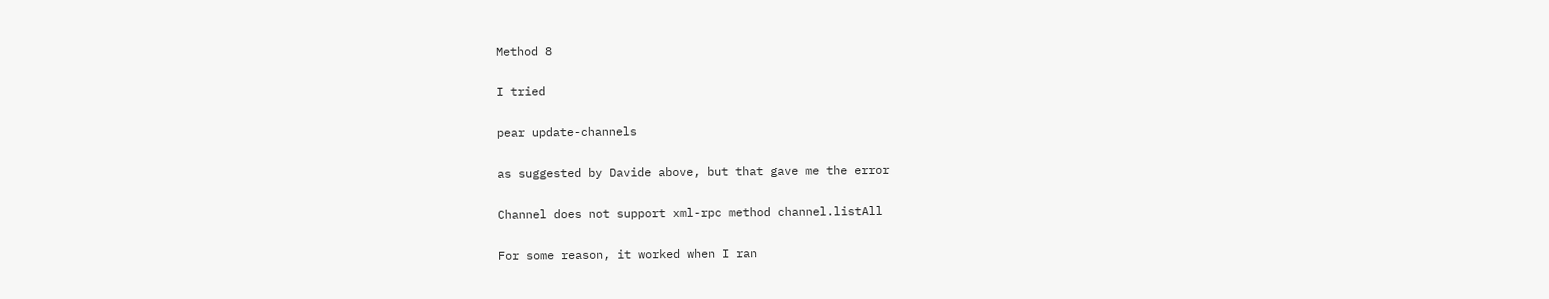Method 8

I tried

pear update-channels

as suggested by Davide above, but that gave me the error

Channel does not support xml-rpc method channel.listAll

For some reason, it worked when I ran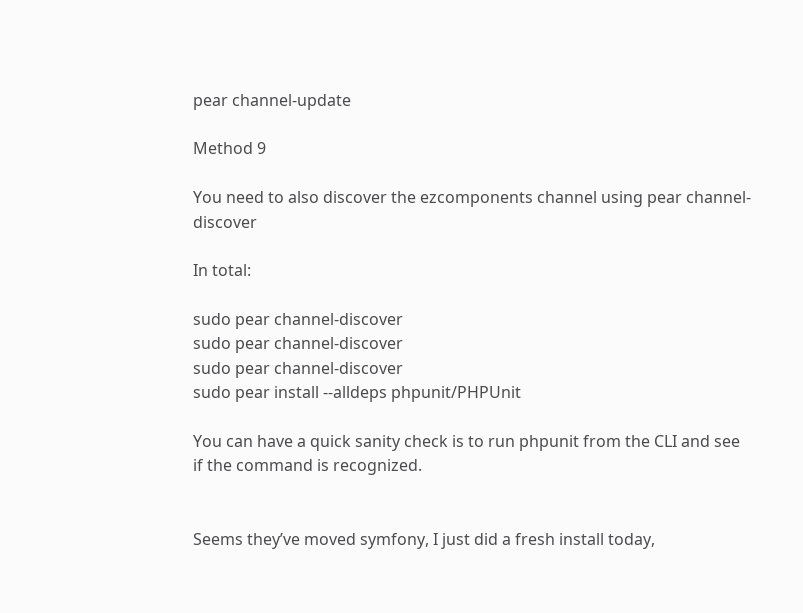pear channel-update

Method 9

You need to also discover the ezcomponents channel using pear channel-discover

In total:

sudo pear channel-discover
sudo pear channel-discover
sudo pear channel-discover
sudo pear install --alldeps phpunit/PHPUnit

You can have a quick sanity check is to run phpunit from the CLI and see if the command is recognized.


Seems they’ve moved symfony, I just did a fresh install today,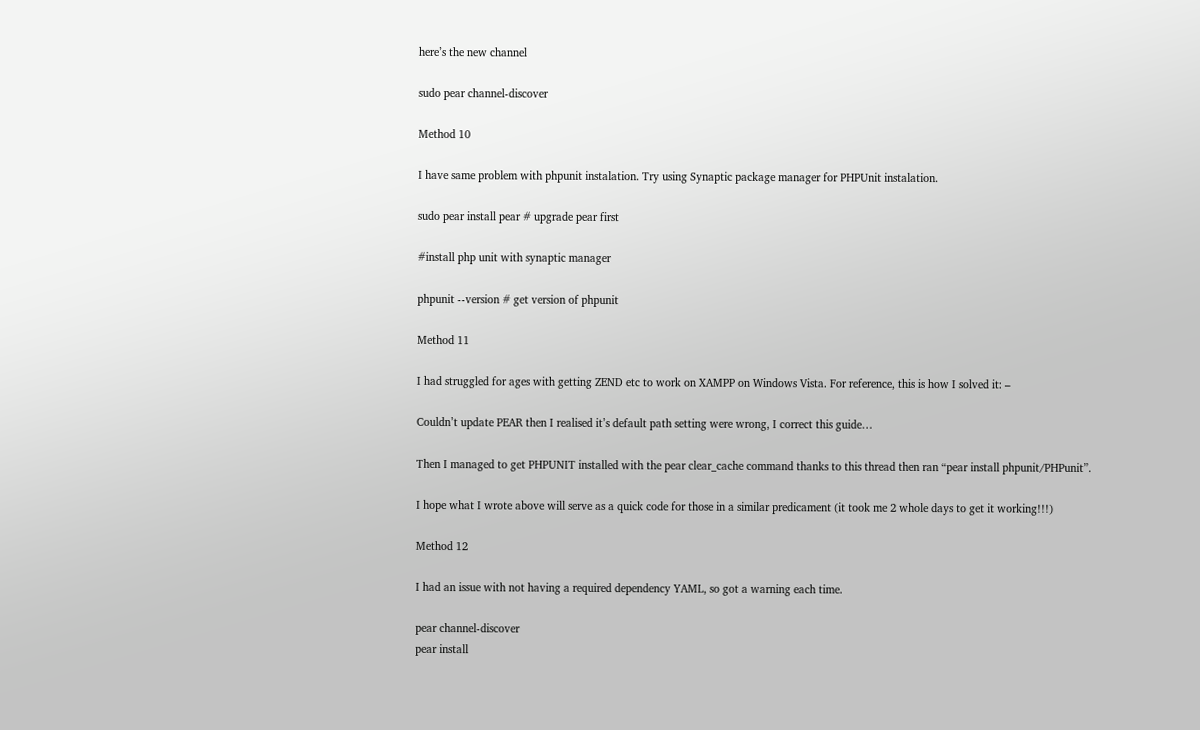here’s the new channel

sudo pear channel-discover

Method 10

I have same problem with phpunit instalation. Try using Synaptic package manager for PHPUnit instalation.

sudo pear install pear # upgrade pear first

#install php unit with synaptic manager

phpunit --version # get version of phpunit

Method 11

I had struggled for ages with getting ZEND etc to work on XAMPP on Windows Vista. For reference, this is how I solved it: –

Couldn’t update PEAR then I realised it’s default path setting were wrong, I correct this guide…

Then I managed to get PHPUNIT installed with the pear clear_cache command thanks to this thread then ran “pear install phpunit/PHPunit”.

I hope what I wrote above will serve as a quick code for those in a similar predicament (it took me 2 whole days to get it working!!!)

Method 12

I had an issue with not having a required dependency YAML, so got a warning each time.

pear channel-discover
pear install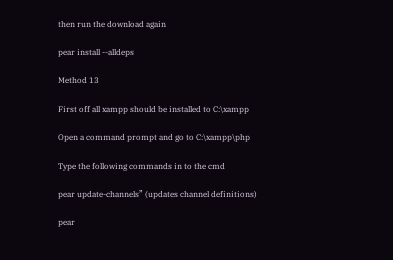then run the download again

pear install --alldeps

Method 13

First off all xampp should be installed to C:\xampp

Open a command prompt and go to C:\xampp\php

Type the following commands in to the cmd

pear update-channels” (updates channel definitions)

pear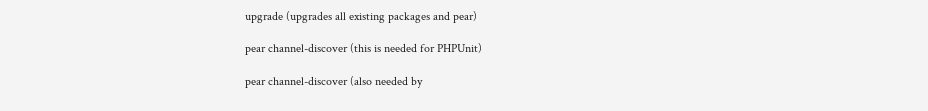upgrade (upgrades all existing packages and pear)

pear channel-discover (this is needed for PHPUnit)

pear channel-discover (also needed by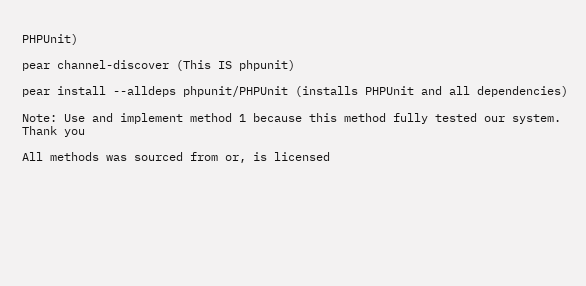PHPUnit)

pear channel-discover (This IS phpunit)

pear install --alldeps phpunit/PHPUnit (installs PHPUnit and all dependencies)

Note: Use and implement method 1 because this method fully tested our system.
Thank you

All methods was sourced from or, is licensed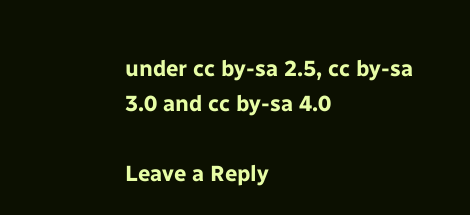under cc by-sa 2.5, cc by-sa 3.0 and cc by-sa 4.0

Leave a Reply